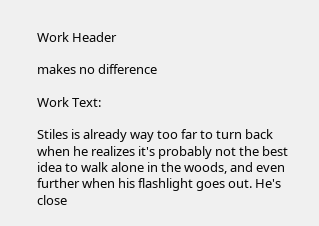Work Header

makes no difference

Work Text:

Stiles is already way too far to turn back when he realizes it's probably not the best idea to walk alone in the woods, and even further when his flashlight goes out. He's close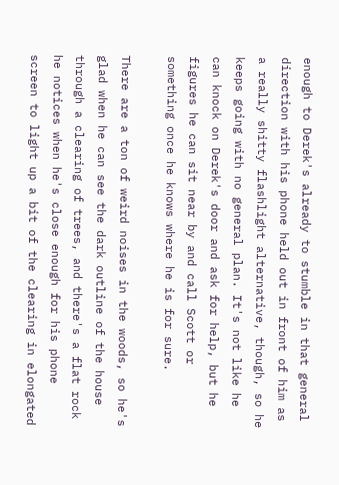enough to Derek's already to stumble in that general direction with his phone held out in front of him as a really shitty flashlight alternative, though, so he keeps going with no general plan. It's not like he can knock on Derek's door and ask for help, but he figures he can sit near by and call Scott or something once he knows where he is for sure.

There are a ton of weird noises in the woods, so he's glad when he can see the dark outline of the house through a clearing of trees, and there's a flat rock he notices when he's close enough for his phone screen to light up a bit of the clearing in elongated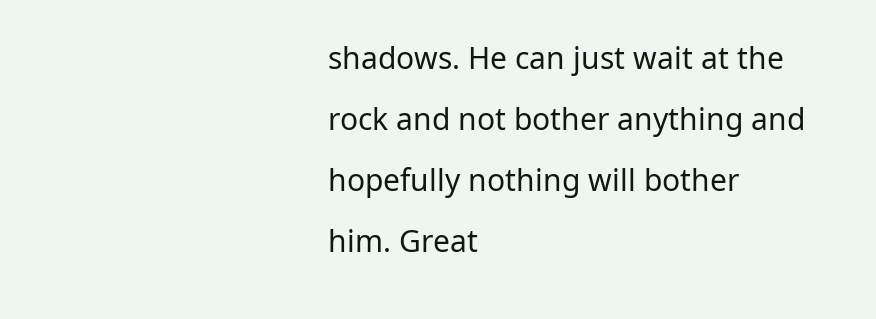shadows. He can just wait at the rock and not bother anything and hopefully nothing will bother him. Great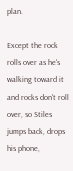plan.

Except the rock rolls over as he's walking toward it and rocks don't roll over, so Stiles jumps back, drops his phone,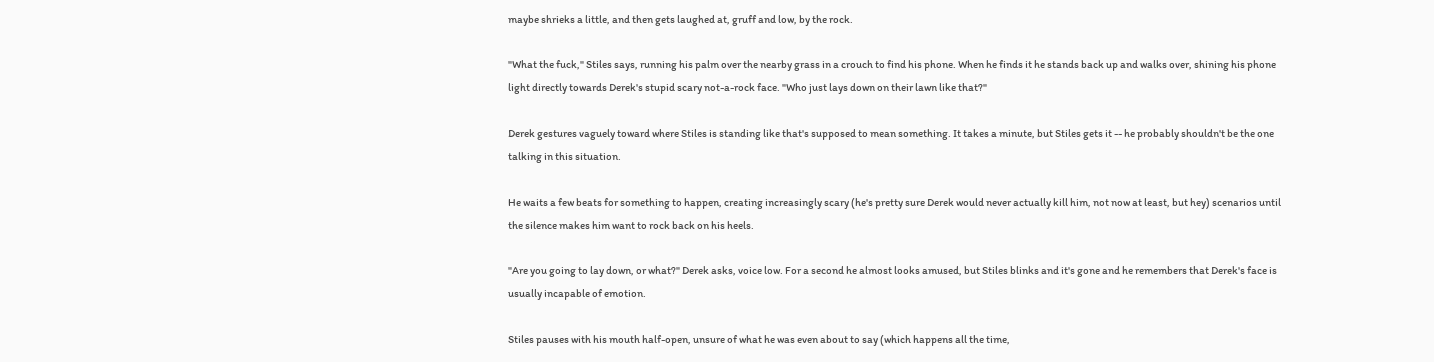maybe shrieks a little, and then gets laughed at, gruff and low, by the rock.

"What the fuck," Stiles says, running his palm over the nearby grass in a crouch to find his phone. When he finds it he stands back up and walks over, shining his phone light directly towards Derek's stupid scary not-a-rock face. "Who just lays down on their lawn like that?"

Derek gestures vaguely toward where Stiles is standing like that's supposed to mean something. It takes a minute, but Stiles gets it -- he probably shouldn't be the one talking in this situation.

He waits a few beats for something to happen, creating increasingly scary (he's pretty sure Derek would never actually kill him, not now at least, but hey) scenarios until the silence makes him want to rock back on his heels.

"Are you going to lay down, or what?" Derek asks, voice low. For a second he almost looks amused, but Stiles blinks and it's gone and he remembers that Derek's face is usually incapable of emotion.

Stiles pauses with his mouth half-open, unsure of what he was even about to say (which happens all the time,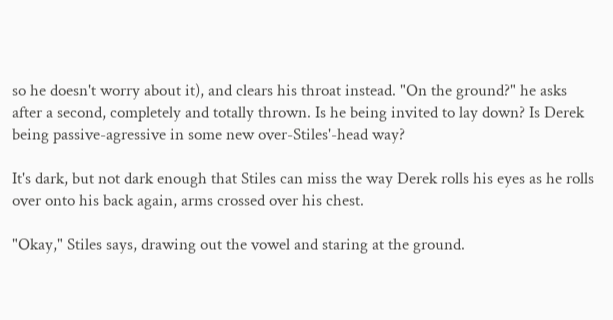so he doesn't worry about it), and clears his throat instead. "On the ground?" he asks after a second, completely and totally thrown. Is he being invited to lay down? Is Derek being passive-agressive in some new over-Stiles'-head way?

It's dark, but not dark enough that Stiles can miss the way Derek rolls his eyes as he rolls over onto his back again, arms crossed over his chest.

"Okay," Stiles says, drawing out the vowel and staring at the ground.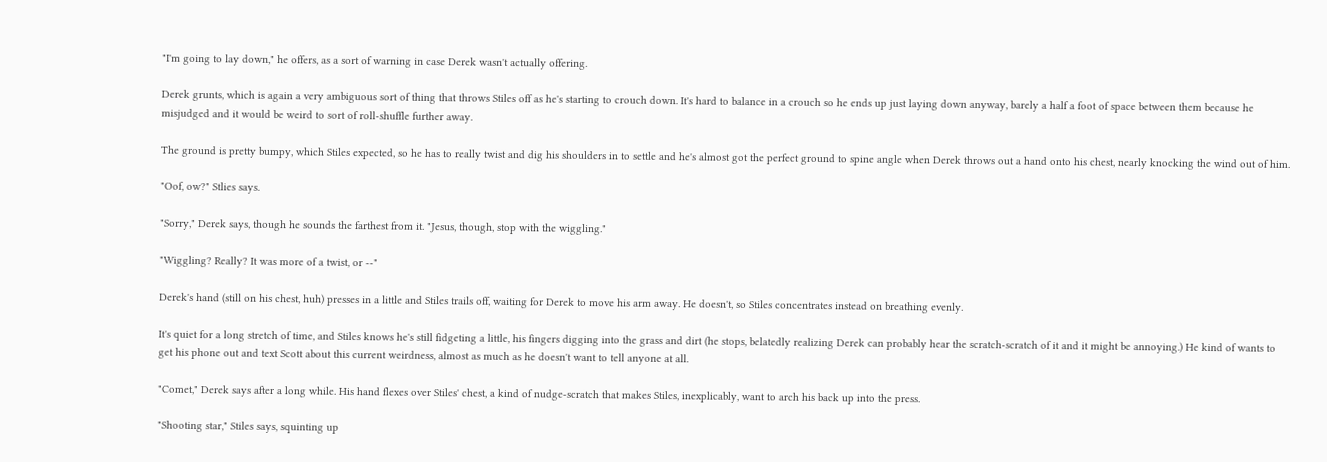"I'm going to lay down," he offers, as a sort of warning in case Derek wasn't actually offering.

Derek grunts, which is again a very ambiguous sort of thing that throws Stiles off as he's starting to crouch down. It's hard to balance in a crouch so he ends up just laying down anyway, barely a half a foot of space between them because he misjudged and it would be weird to sort of roll-shuffle further away.

The ground is pretty bumpy, which Stiles expected, so he has to really twist and dig his shoulders in to settle and he's almost got the perfect ground to spine angle when Derek throws out a hand onto his chest, nearly knocking the wind out of him.

"Oof, ow?" Stlies says.

"Sorry," Derek says, though he sounds the farthest from it. "Jesus, though, stop with the wiggling."

"Wiggling? Really? It was more of a twist, or --"

Derek's hand (still on his chest, huh) presses in a little and Stiles trails off, waiting for Derek to move his arm away. He doesn't, so Stiles concentrates instead on breathing evenly.

It's quiet for a long stretch of time, and Stiles knows he's still fidgeting a little, his fingers digging into the grass and dirt (he stops, belatedly realizing Derek can probably hear the scratch-scratch of it and it might be annoying.) He kind of wants to get his phone out and text Scott about this current weirdness, almost as much as he doesn't want to tell anyone at all.

"Comet," Derek says after a long while. His hand flexes over Stiles' chest, a kind of nudge-scratch that makes Stiles, inexplicably, want to arch his back up into the press.

"Shooting star," Stiles says, squinting up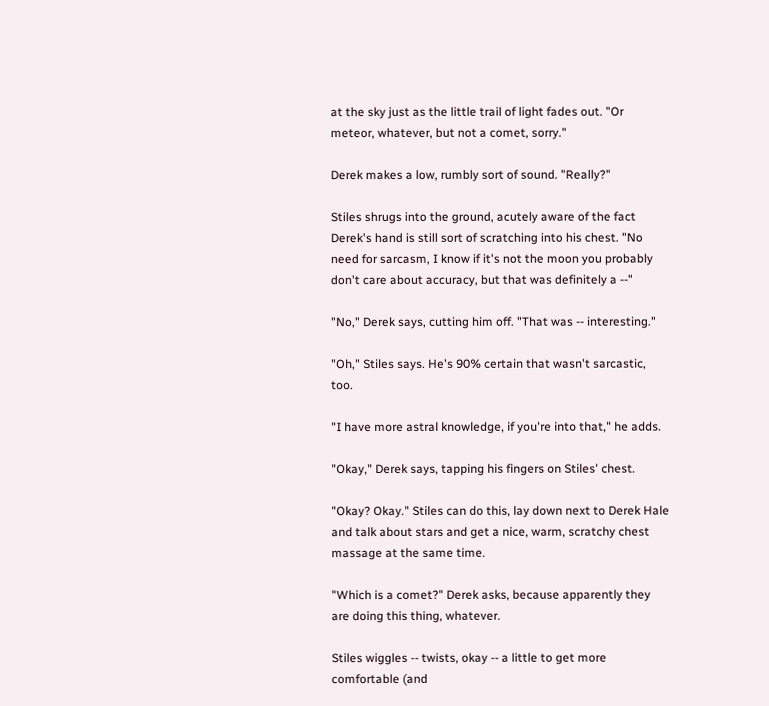at the sky just as the little trail of light fades out. "Or meteor, whatever, but not a comet, sorry."

Derek makes a low, rumbly sort of sound. "Really?"

Stiles shrugs into the ground, acutely aware of the fact Derek's hand is still sort of scratching into his chest. "No need for sarcasm, I know if it's not the moon you probably don't care about accuracy, but that was definitely a --"

"No," Derek says, cutting him off. "That was -- interesting."

"Oh," Stiles says. He's 90% certain that wasn't sarcastic, too.

"I have more astral knowledge, if you're into that," he adds.

"Okay," Derek says, tapping his fingers on Stiles' chest.

"Okay? Okay." Stiles can do this, lay down next to Derek Hale and talk about stars and get a nice, warm, scratchy chest massage at the same time.

"Which is a comet?" Derek asks, because apparently they are doing this thing, whatever.

Stiles wiggles -- twists, okay -- a little to get more comfortable (and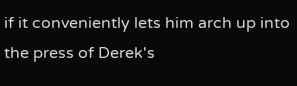if it conveniently lets him arch up into the press of Derek's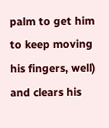palm to get him to keep moving his fingers, well) and clears his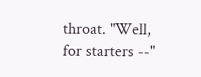throat. "Well, for starters --"